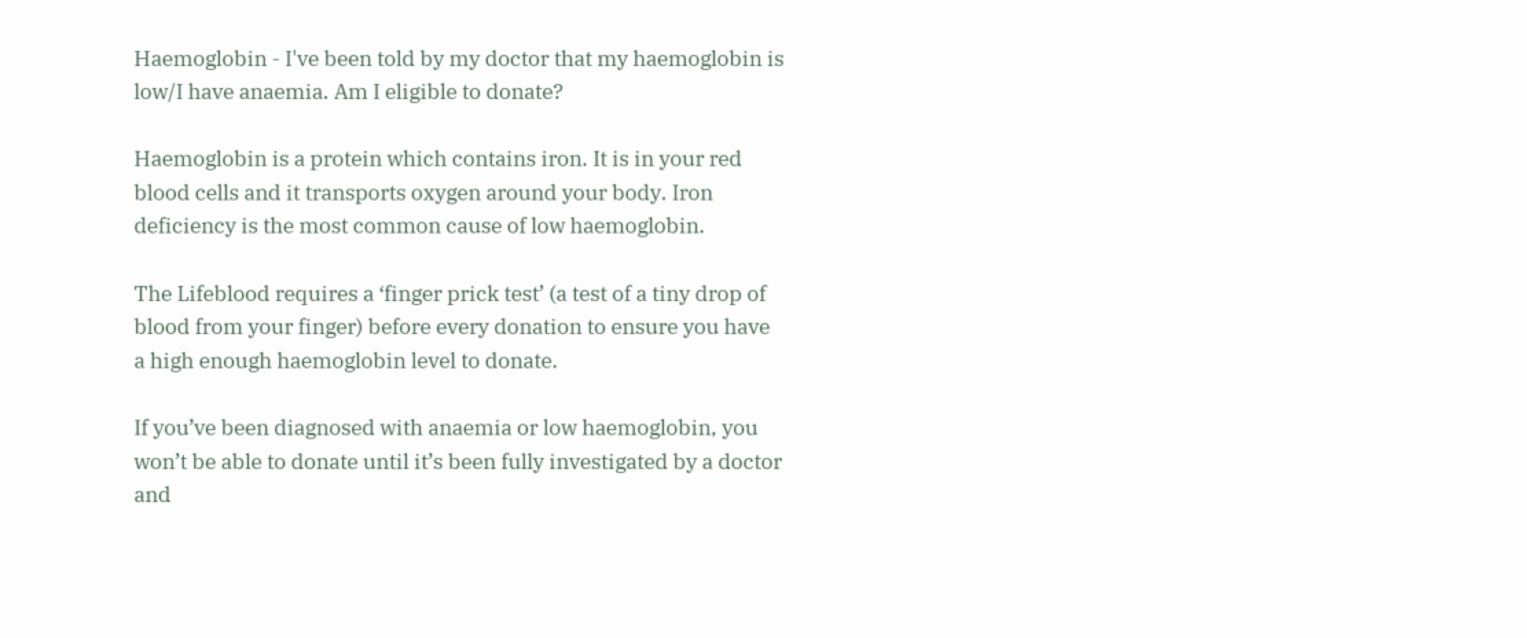Haemoglobin - I've been told by my doctor that my haemoglobin is low/I have anaemia. Am I eligible to donate?

Haemoglobin is a protein which contains iron. It is in your red blood cells and it transports oxygen around your body. Iron deficiency is the most common cause of low haemoglobin.

The Lifeblood requires a ‘finger prick test’ (a test of a tiny drop of blood from your finger) before every donation to ensure you have a high enough haemoglobin level to donate.

If you’ve been diagnosed with anaemia or low haemoglobin, you won’t be able to donate until it’s been fully investigated by a doctor and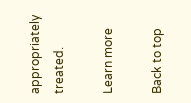appropriately treated.

Learn more

Back to top